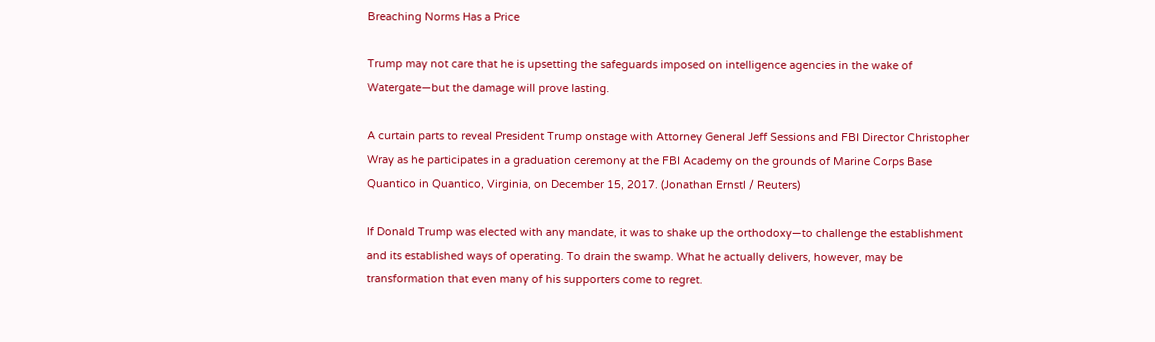Breaching Norms Has a Price

Trump may not care that he is upsetting the safeguards imposed on intelligence agencies in the wake of Watergate—but the damage will prove lasting.

A curtain parts to reveal President Trump onstage with Attorney General Jeff Sessions and FBI Director Christopher Wray as he participates in a graduation ceremony at the FBI Academy on the grounds of Marine Corps Base Quantico in Quantico, Virginia, on December 15, 2017. (Jonathan Ernstl / Reuters)

If Donald Trump was elected with any mandate, it was to shake up the orthodoxy—to challenge the establishment and its established ways of operating. To drain the swamp. What he actually delivers, however, may be transformation that even many of his supporters come to regret.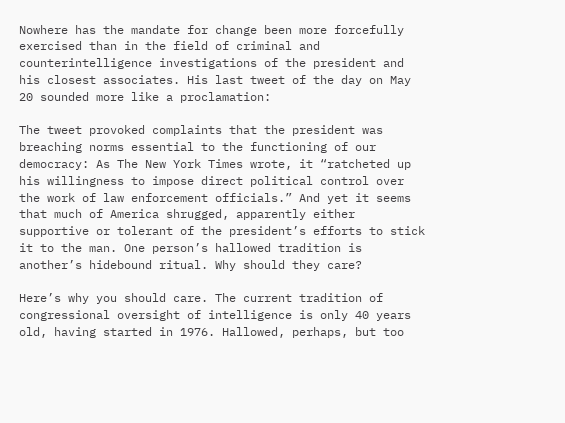Nowhere has the mandate for change been more forcefully exercised than in the field of criminal and counterintelligence investigations of the president and his closest associates. His last tweet of the day on May 20 sounded more like a proclamation:

The tweet provoked complaints that the president was breaching norms essential to the functioning of our democracy: As The New York Times wrote, it “ratcheted up his willingness to impose direct political control over the work of law enforcement officials.” And yet it seems that much of America shrugged, apparently either supportive or tolerant of the president’s efforts to stick it to the man. One person’s hallowed tradition is another’s hidebound ritual. Why should they care?

Here’s why you should care. The current tradition of congressional oversight of intelligence is only 40 years old, having started in 1976. Hallowed, perhaps, but too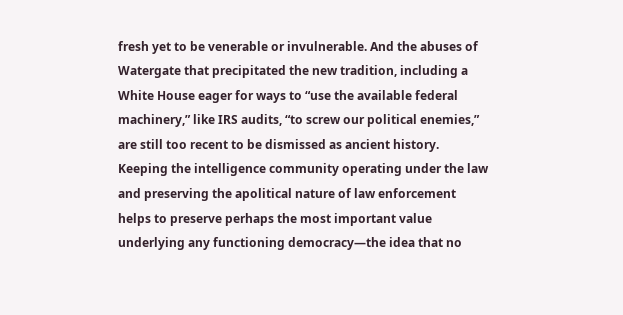fresh yet to be venerable or invulnerable. And the abuses of Watergate that precipitated the new tradition, including a White House eager for ways to “use the available federal machinery,” like IRS audits, “to screw our political enemies,” are still too recent to be dismissed as ancient history. Keeping the intelligence community operating under the law and preserving the apolitical nature of law enforcement helps to preserve perhaps the most important value underlying any functioning democracy—the idea that no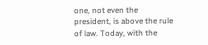one, not even the president, is above the rule of law. Today, with the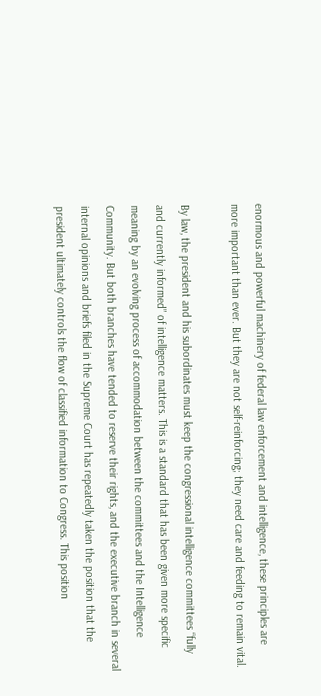enormous and powerful machinery of federal law enforcement and intelligence, these principles are more important than ever. But they are not self-reinforcing; they need care and feeding to remain vital.

By law, the president and his subordinates must keep the congressional intelligence committees “fully and currently informed” of intelligence matters. This is a standard that has been given more specific meaning by an evolving process of accommodation between the committees and the Intelligence Community. But both branches have tended to reserve their rights, and the executive branch in several internal opinions and briefs filed in the Supreme Court has repeatedly taken the position that the president ultimately controls the flow of classified information to Congress. This position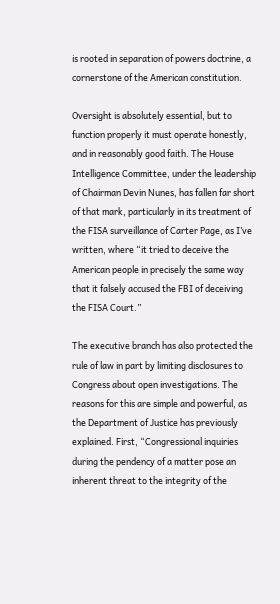is rooted in separation of powers doctrine, a cornerstone of the American constitution.

Oversight is absolutely essential, but to function properly it must operate honestly, and in reasonably good faith. The House Intelligence Committee, under the leadership of Chairman Devin Nunes, has fallen far short of that mark, particularly in its treatment of the FISA surveillance of Carter Page, as I’ve written, where “it tried to deceive the American people in precisely the same way that it falsely accused the FBI of deceiving the FISA Court.”

The executive branch has also protected the rule of law in part by limiting disclosures to Congress about open investigations. The reasons for this are simple and powerful, as the Department of Justice has previously explained. First, “Congressional inquiries during the pendency of a matter pose an inherent threat to the integrity of the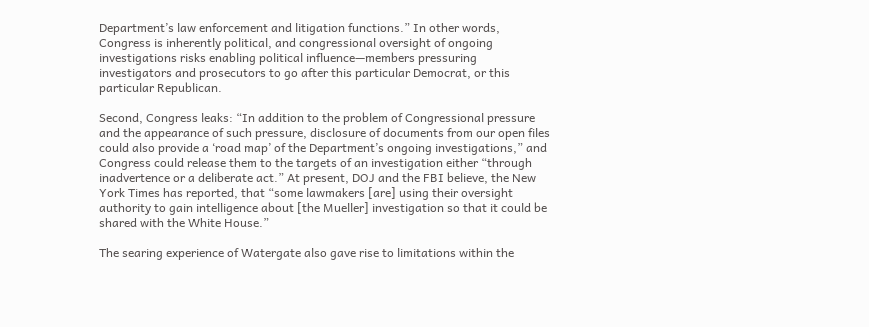Department’s law enforcement and litigation functions.” In other words, Congress is inherently political, and congressional oversight of ongoing investigations risks enabling political influence—members pressuring investigators and prosecutors to go after this particular Democrat, or this particular Republican.

Second, Congress leaks: “In addition to the problem of Congressional pressure and the appearance of such pressure, disclosure of documents from our open files could also provide a ‘road map’ of the Department’s ongoing investigations,” and Congress could release them to the targets of an investigation either “through inadvertence or a deliberate act.” At present, DOJ and the FBI believe, the New York Times has reported, that “some lawmakers [are] using their oversight authority to gain intelligence about [the Mueller] investigation so that it could be shared with the White House.”

The searing experience of Watergate also gave rise to limitations within the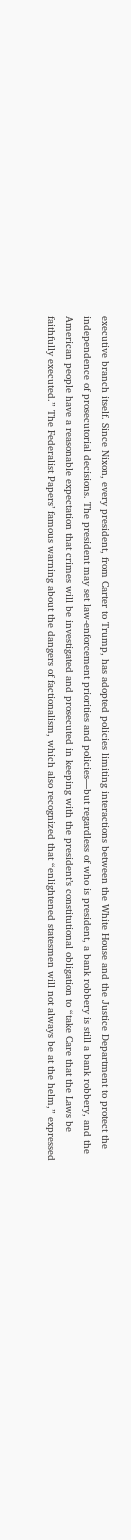executive branch itself. Since Nixon, every president, from Carter to Trump, has adopted policies limiting interactions between the White House and the Justice Department to protect the independence of prosecutorial decisions. The president may set law-enforcement priorities and policies—but regardless of who is president, a bank robbery is still a bank robbery, and the American people have a reasonable expectation that crimes will be investigated and prosecuted in keeping with the president’s constitutional obligation to “take Care that the Laws be faithfully executed.” The Federalist Papers’ famous warning about the dangers of factionalism, which also recognized that “enlightened statesmen will not always be at the helm,” expressed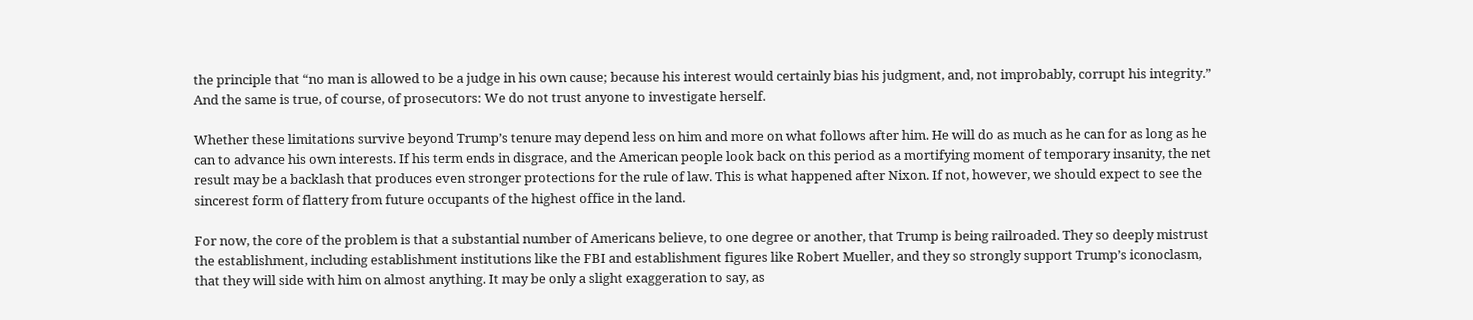the principle that “no man is allowed to be a judge in his own cause; because his interest would certainly bias his judgment, and, not improbably, corrupt his integrity.” And the same is true, of course, of prosecutors: We do not trust anyone to investigate herself.

Whether these limitations survive beyond Trump’s tenure may depend less on him and more on what follows after him. He will do as much as he can for as long as he can to advance his own interests. If his term ends in disgrace, and the American people look back on this period as a mortifying moment of temporary insanity, the net result may be a backlash that produces even stronger protections for the rule of law. This is what happened after Nixon. If not, however, we should expect to see the sincerest form of flattery from future occupants of the highest office in the land.

For now, the core of the problem is that a substantial number of Americans believe, to one degree or another, that Trump is being railroaded. They so deeply mistrust the establishment, including establishment institutions like the FBI and establishment figures like Robert Mueller, and they so strongly support Trump’s iconoclasm, that they will side with him on almost anything. It may be only a slight exaggeration to say, as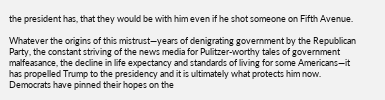the president has, that they would be with him even if he shot someone on Fifth Avenue.

Whatever the origins of this mistrust—years of denigrating government by the Republican Party, the constant striving of the news media for Pulitzer-worthy tales of government malfeasance, the decline in life expectancy and standards of living for some Americans—it has propelled Trump to the presidency and it is ultimately what protects him now. Democrats have pinned their hopes on the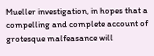Mueller investigation, in hopes that a compelling and complete account of grotesque malfeasance will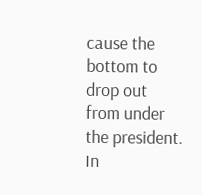cause the bottom to drop out from under the president. In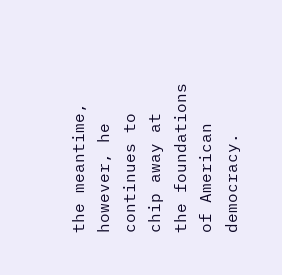the meantime, however, he continues to chip away at the foundations of American democracy.